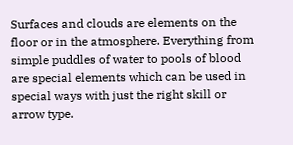Surfaces and clouds are elements on the floor or in the atmosphere. Everything from simple puddles of water to pools of blood are special elements which can be used in special ways with just the right skill or arrow type.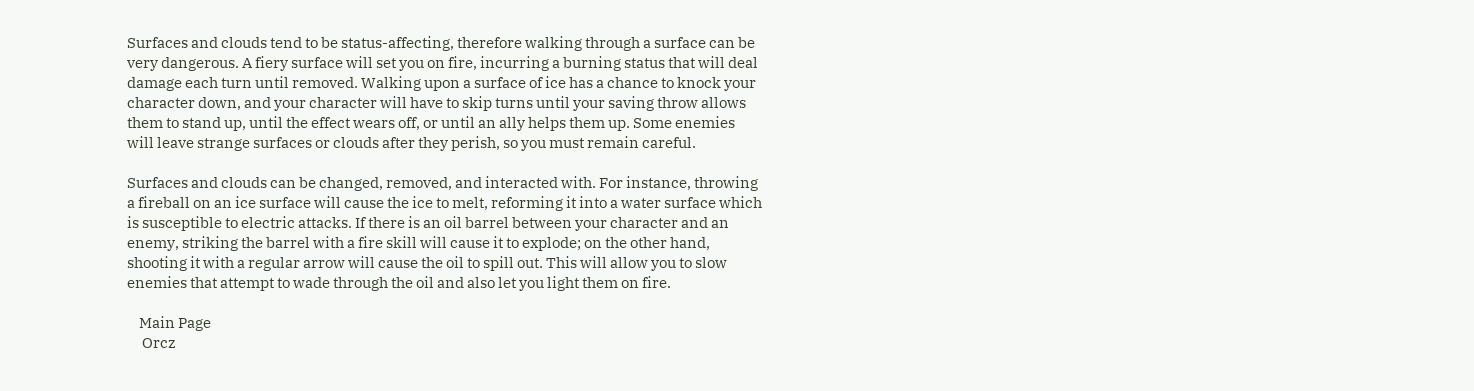Surfaces and clouds tend to be status-affecting, therefore walking through a surface can be very dangerous. A fiery surface will set you on fire, incurring a burning status that will deal damage each turn until removed. Walking upon a surface of ice has a chance to knock your character down, and your character will have to skip turns until your saving throw allows them to stand up, until the effect wears off, or until an ally helps them up. Some enemies will leave strange surfaces or clouds after they perish, so you must remain careful.

Surfaces and clouds can be changed, removed, and interacted with. For instance, throwing a fireball on an ice surface will cause the ice to melt, reforming it into a water surface which is susceptible to electric attacks. If there is an oil barrel between your character and an enemy, striking the barrel with a fire skill will cause it to explode; on the other hand, shooting it with a regular arrow will cause the oil to spill out. This will allow you to slow enemies that attempt to wade through the oil and also let you light them on fire.

    Main Page
     Orcz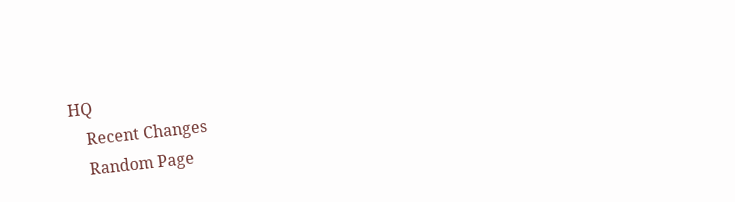HQ
    Recent Changes
    Random Page